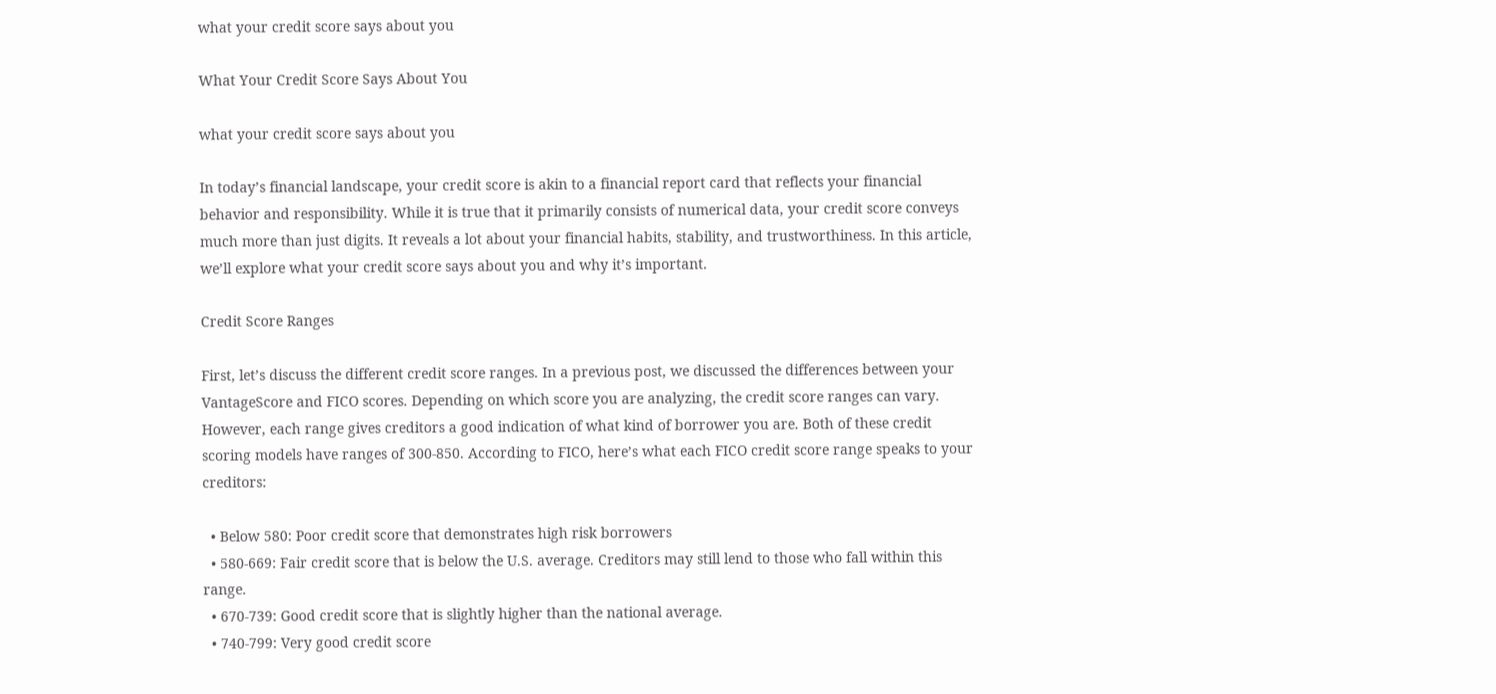what your credit score says about you

What Your Credit Score Says About You

what your credit score says about you

In today’s financial landscape, your credit score is akin to a financial report card that reflects your financial behavior and responsibility. While it is true that it primarily consists of numerical data, your credit score conveys much more than just digits. It reveals a lot about your financial habits, stability, and trustworthiness. In this article, we’ll explore what your credit score says about you and why it’s important.

Credit Score Ranges

First, let’s discuss the different credit score ranges. In a previous post, we discussed the differences between your VantageScore and FICO scores. Depending on which score you are analyzing, the credit score ranges can vary. However, each range gives creditors a good indication of what kind of borrower you are. Both of these credit scoring models have ranges of 300-850. According to FICO, here’s what each FICO credit score range speaks to your creditors:

  • Below 580: Poor credit score that demonstrates high risk borrowers
  • 580-669: Fair credit score that is below the U.S. average. Creditors may still lend to those who fall within this range.
  • 670-739: Good credit score that is slightly higher than the national average.
  • 740-799: Very good credit score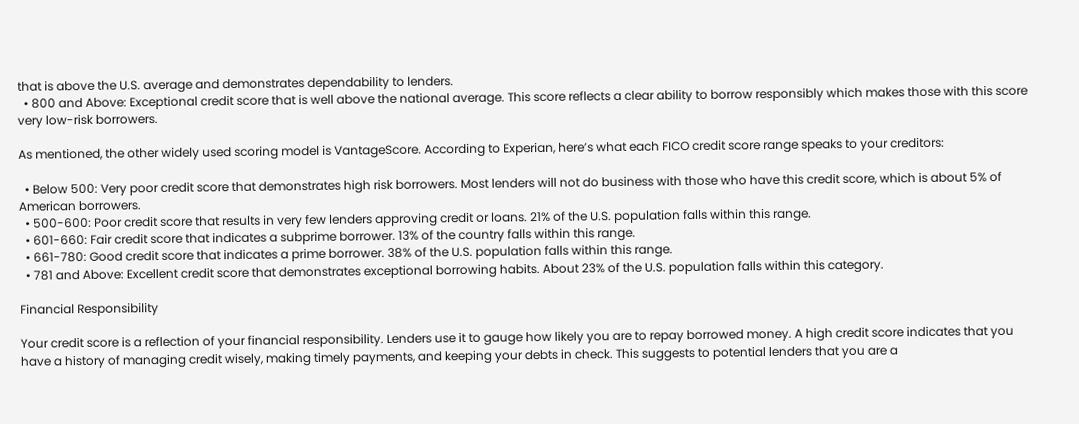that is above the U.S. average and demonstrates dependability to lenders.
  • 800 and Above: Exceptional credit score that is well above the national average. This score reflects a clear ability to borrow responsibly which makes those with this score very low-risk borrowers.

As mentioned, the other widely used scoring model is VantageScore. According to Experian, here’s what each FICO credit score range speaks to your creditors:

  • Below 500: Very poor credit score that demonstrates high risk borrowers. Most lenders will not do business with those who have this credit score, which is about 5% of American borrowers.
  • 500-600: Poor credit score that results in very few lenders approving credit or loans. 21% of the U.S. population falls within this range.
  • 601-660: Fair credit score that indicates a subprime borrower. 13% of the country falls within this range.
  • 661-780: Good credit score that indicates a prime borrower. 38% of the U.S. population falls within this range.
  • 781 and Above: Excellent credit score that demonstrates exceptional borrowing habits. About 23% of the U.S. population falls within this category.

Financial Responsibility

Your credit score is a reflection of your financial responsibility. Lenders use it to gauge how likely you are to repay borrowed money. A high credit score indicates that you have a history of managing credit wisely, making timely payments, and keeping your debts in check. This suggests to potential lenders that you are a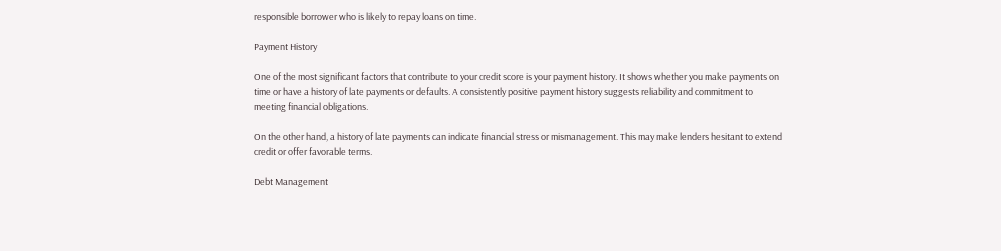responsible borrower who is likely to repay loans on time.

Payment History

One of the most significant factors that contribute to your credit score is your payment history. It shows whether you make payments on time or have a history of late payments or defaults. A consistently positive payment history suggests reliability and commitment to meeting financial obligations.

On the other hand, a history of late payments can indicate financial stress or mismanagement. This may make lenders hesitant to extend credit or offer favorable terms.

Debt Management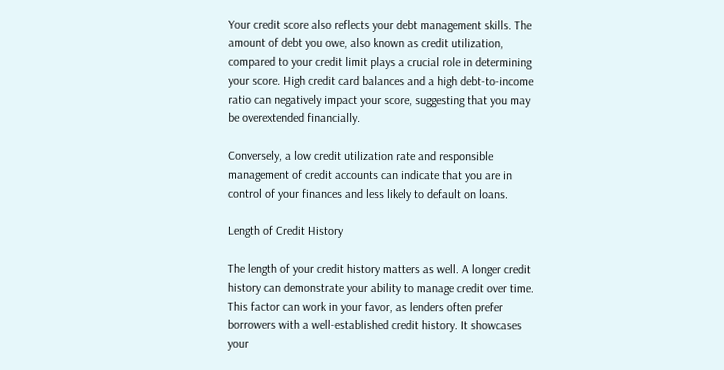Your credit score also reflects your debt management skills. The amount of debt you owe, also known as credit utilization, compared to your credit limit plays a crucial role in determining your score. High credit card balances and a high debt-to-income ratio can negatively impact your score, suggesting that you may be overextended financially.

Conversely, a low credit utilization rate and responsible management of credit accounts can indicate that you are in control of your finances and less likely to default on loans.

Length of Credit History

The length of your credit history matters as well. A longer credit history can demonstrate your ability to manage credit over time. This factor can work in your favor, as lenders often prefer borrowers with a well-established credit history. It showcases your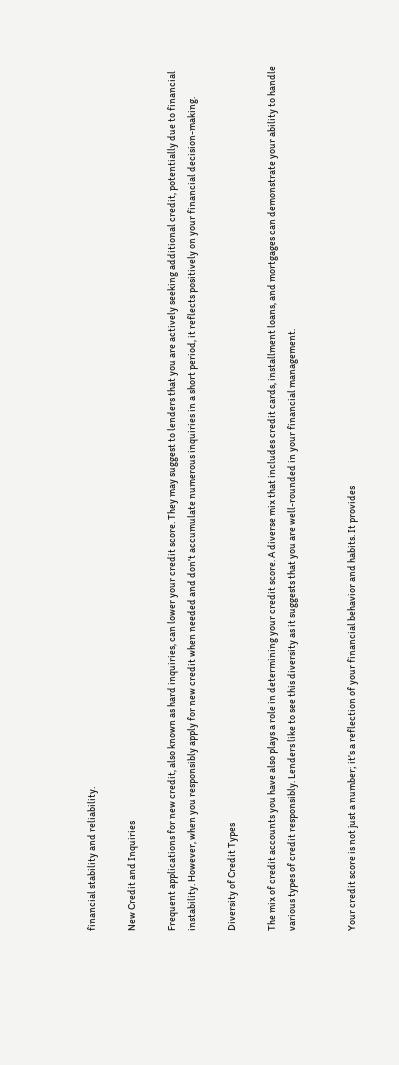financial stability and reliability.

New Credit and Inquiries

Frequent applications for new credit, also known as hard inquiries, can lower your credit score. They may suggest to lenders that you are actively seeking additional credit, potentially due to financial instability. However, when you responsibly apply for new credit when needed and don’t accumulate numerous inquiries in a short period, it reflects positively on your financial decision-making.

Diversity of Credit Types

The mix of credit accounts you have also plays a role in determining your credit score. A diverse mix that includes credit cards, installment loans, and mortgages can demonstrate your ability to handle various types of credit responsibly. Lenders like to see this diversity as it suggests that you are well-rounded in your financial management.


Your credit score is not just a number; it’s a reflection of your financial behavior and habits. It provides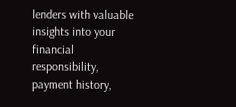lenders with valuable insights into your financial responsibility, payment history,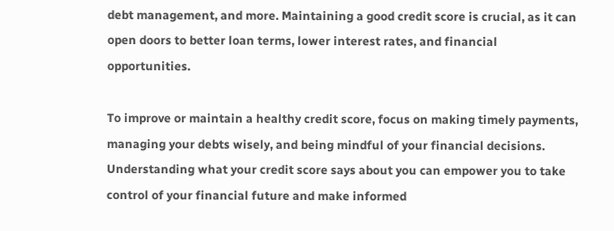debt management, and more. Maintaining a good credit score is crucial, as it can open doors to better loan terms, lower interest rates, and financial opportunities.

To improve or maintain a healthy credit score, focus on making timely payments, managing your debts wisely, and being mindful of your financial decisions. Understanding what your credit score says about you can empower you to take control of your financial future and make informed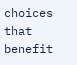choices that benefit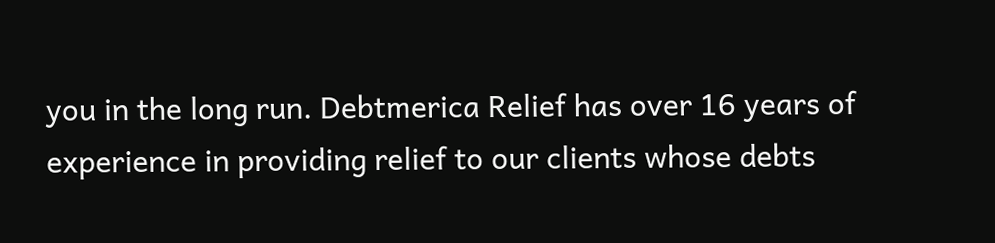you in the long run. Debtmerica Relief has over 16 years of experience in providing relief to our clients whose debts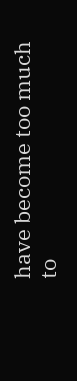have become too much to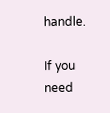handle.

If you need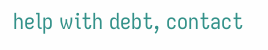help with debt, contact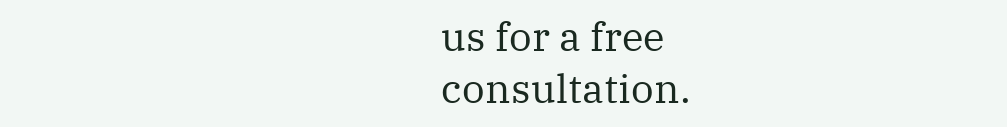us for a free consultation.